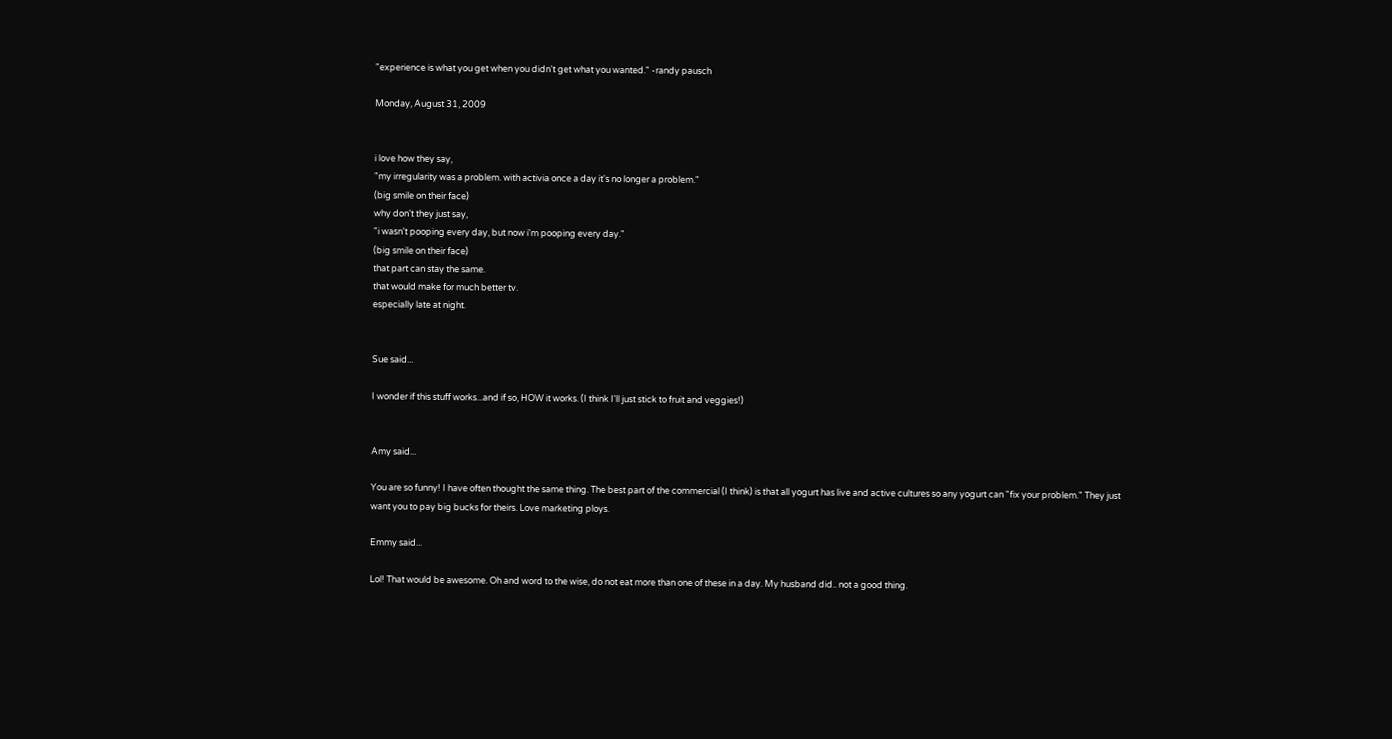"experience is what you get when you didn't get what you wanted." -randy pausch

Monday, August 31, 2009


i love how they say,
"my irregularity was a problem. with activia once a day it's no longer a problem."
(big smile on their face)
why don't they just say,
"i wasn't pooping every day, but now i'm pooping every day."
(big smile on their face)
that part can stay the same.
that would make for much better tv.
especially late at night.


Sue said...

I wonder if this stuff works...and if so, HOW it works. (I think I'll just stick to fruit and veggies!)


Amy said...

You are so funny! I have often thought the same thing. The best part of the commercial (I think) is that all yogurt has live and active cultures so any yogurt can "fix your problem." They just want you to pay big bucks for theirs. Love marketing ploys.

Emmy said...

Lol! That would be awesome. Oh and word to the wise, do not eat more than one of these in a day. My husband did.. not a good thing.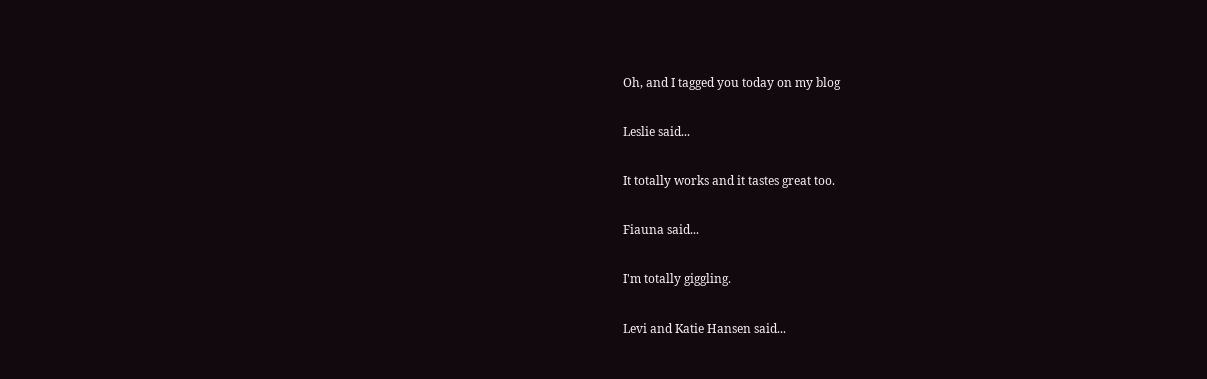Oh, and I tagged you today on my blog

Leslie said...

It totally works and it tastes great too.

Fiauna said...

I'm totally giggling.

Levi and Katie Hansen said...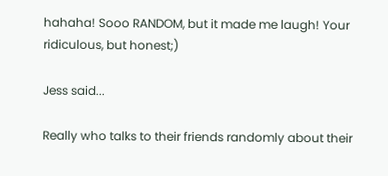hahaha! Sooo RANDOM, but it made me laugh! Your ridiculous, but honest;)

Jess said...

Really who talks to their friends randomly about their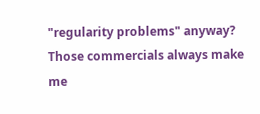"regularity problems" anyway? Those commercials always make me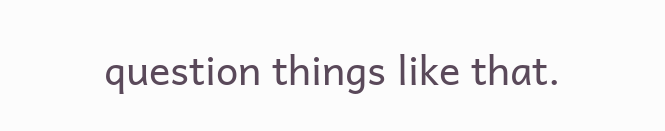question things like that.